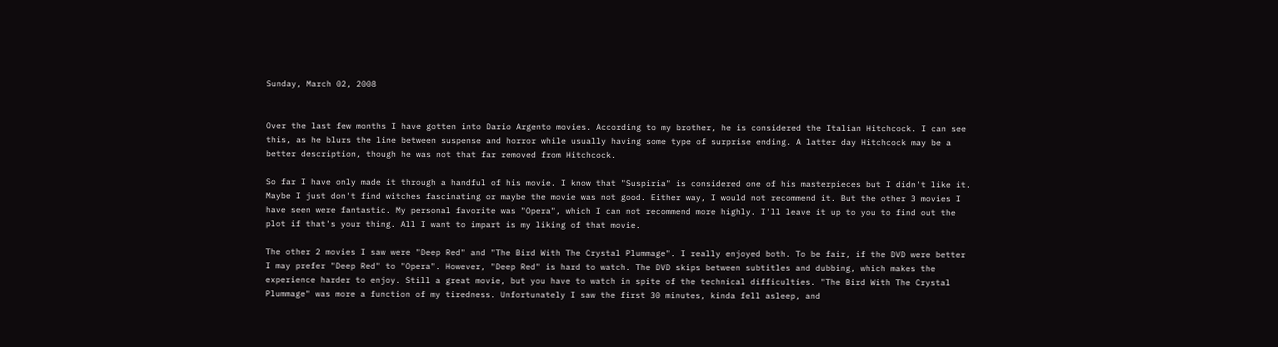Sunday, March 02, 2008


Over the last few months I have gotten into Dario Argento movies. According to my brother, he is considered the Italian Hitchcock. I can see this, as he blurs the line between suspense and horror while usually having some type of surprise ending. A latter day Hitchcock may be a better description, though he was not that far removed from Hitchcock.

So far I have only made it through a handful of his movie. I know that "Suspiria" is considered one of his masterpieces but I didn't like it. Maybe I just don't find witches fascinating or maybe the movie was not good. Either way, I would not recommend it. But the other 3 movies I have seen were fantastic. My personal favorite was "Opera", which I can not recommend more highly. I'll leave it up to you to find out the plot if that's your thing. All I want to impart is my liking of that movie.

The other 2 movies I saw were "Deep Red" and "The Bird With The Crystal Plummage". I really enjoyed both. To be fair, if the DVD were better I may prefer "Deep Red" to "Opera". However, "Deep Red" is hard to watch. The DVD skips between subtitles and dubbing, which makes the experience harder to enjoy. Still a great movie, but you have to watch in spite of the technical difficulties. "The Bird With The Crystal Plummage" was more a function of my tiredness. Unfortunately I saw the first 30 minutes, kinda fell asleep, and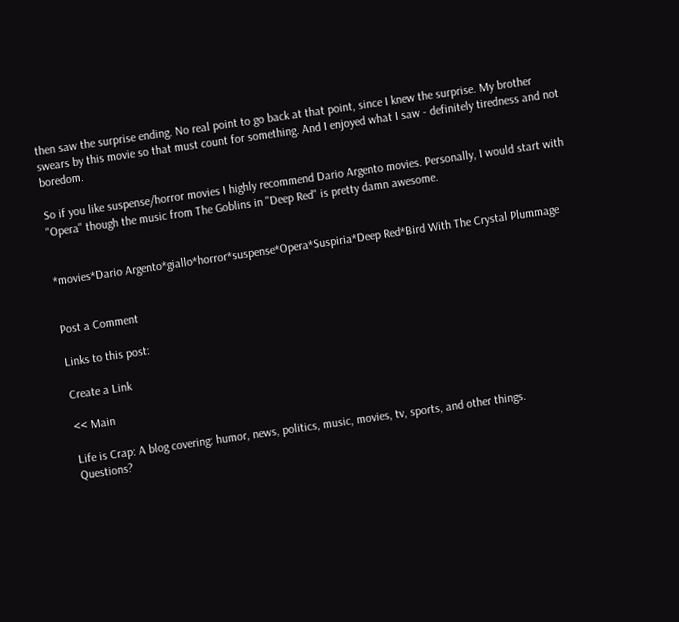then saw the surprise ending. No real point to go back at that point, since I knew the surprise. My brother swears by this movie so that must count for something. And I enjoyed what I saw - definitely tiredness and not boredom.

So if you like suspense/horror movies I highly recommend Dario Argento movies. Personally, I would start with "Opera" though the music from The Goblins in "Deep Red" is pretty damn awesome.


*movies*Dario Argento*giallo*horror*suspense*Opera*Suspiria*Deep Red*Bird With The Crystal Plummage


Post a Comment

Links to this post:

Create a Link

<< Main

Life is Crap: A blog covering: humor, news, politics, music, movies, tv, sports, and other things.
Questions?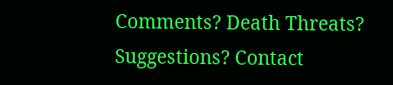Comments? Death Threats? Suggestions? Contact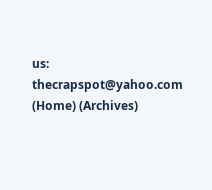us: thecrapspot@yahoo.com
(Home) (Archives)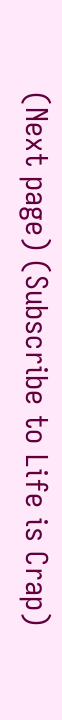(Next page) (Subscribe to Life is Crap)